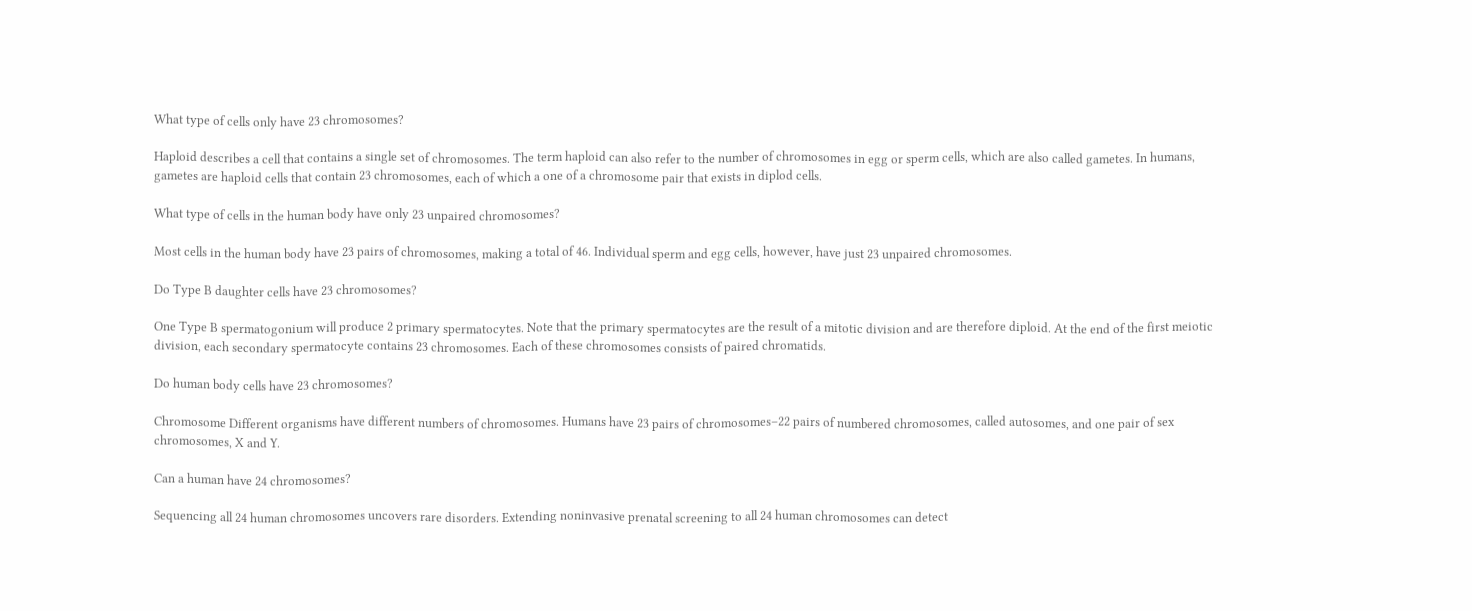What type of cells only have 23 chromosomes?

Haploid describes a cell that contains a single set of chromosomes. The term haploid can also refer to the number of chromosomes in egg or sperm cells, which are also called gametes. In humans, gametes are haploid cells that contain 23 chromosomes, each of which a one of a chromosome pair that exists in diplod cells.

What type of cells in the human body have only 23 unpaired chromosomes?

Most cells in the human body have 23 pairs of chromosomes, making a total of 46. Individual sperm and egg cells, however, have just 23 unpaired chromosomes.

Do Type B daughter cells have 23 chromosomes?

One Type B spermatogonium will produce 2 primary spermatocytes. Note that the primary spermatocytes are the result of a mitotic division and are therefore diploid. At the end of the first meiotic division, each secondary spermatocyte contains 23 chromosomes. Each of these chromosomes consists of paired chromatids.

Do human body cells have 23 chromosomes?

Chromosome Different organisms have different numbers of chromosomes. Humans have 23 pairs of chromosomes–22 pairs of numbered chromosomes, called autosomes, and one pair of sex chromosomes, X and Y.

Can a human have 24 chromosomes?

Sequencing all 24 human chromosomes uncovers rare disorders. Extending noninvasive prenatal screening to all 24 human chromosomes can detect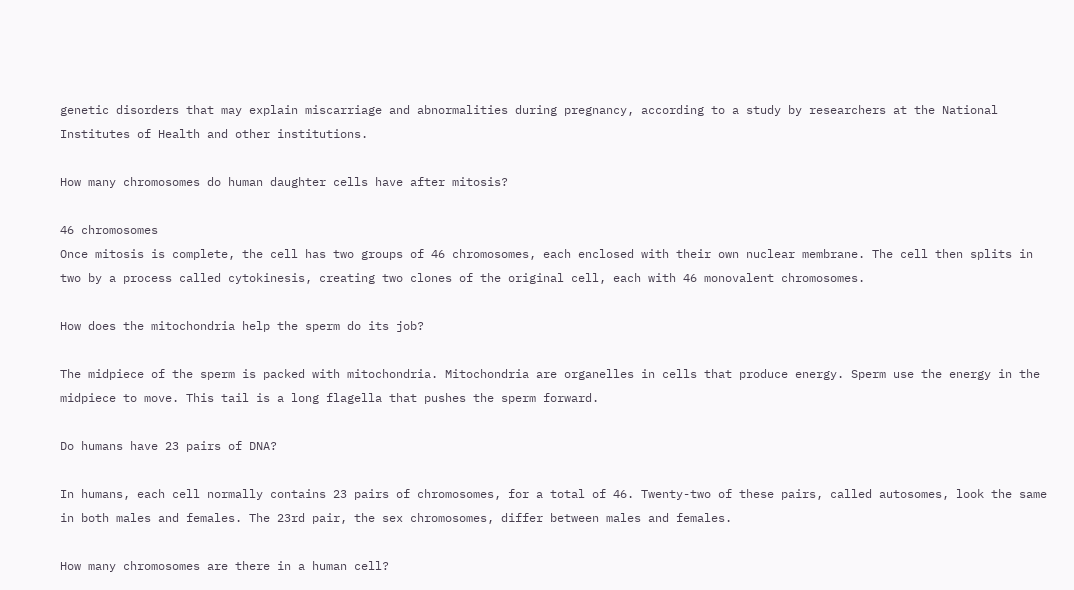genetic disorders that may explain miscarriage and abnormalities during pregnancy, according to a study by researchers at the National Institutes of Health and other institutions.

How many chromosomes do human daughter cells have after mitosis?

46 chromosomes
Once mitosis is complete, the cell has two groups of 46 chromosomes, each enclosed with their own nuclear membrane. The cell then splits in two by a process called cytokinesis, creating two clones of the original cell, each with 46 monovalent chromosomes.

How does the mitochondria help the sperm do its job?

The midpiece of the sperm is packed with mitochondria. Mitochondria are organelles in cells that produce energy. Sperm use the energy in the midpiece to move. This tail is a long flagella that pushes the sperm forward.

Do humans have 23 pairs of DNA?

In humans, each cell normally contains 23 pairs of chromosomes, for a total of 46. Twenty-two of these pairs, called autosomes, look the same in both males and females. The 23rd pair, the sex chromosomes, differ between males and females.

How many chromosomes are there in a human cell?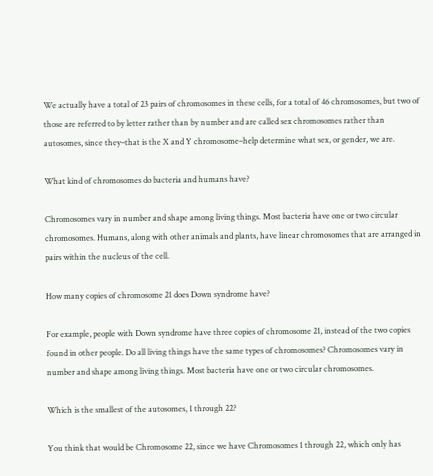We actually have a total of 23 pairs of chromosomes in these cells, for a total of 46 chromosomes, but two of those are referred to by letter rather than by number and are called sex chromosomes rather than autosomes, since they–that is the X and Y chromosome–help determine what sex, or gender, we are.

What kind of chromosomes do bacteria and humans have?

Chromosomes vary in number and shape among living things. Most bacteria have one or two circular chromosomes. Humans, along with other animals and plants, have linear chromosomes that are arranged in pairs within the nucleus of the cell.

How many copies of chromosome 21 does Down syndrome have?

For example, people with Down syndrome have three copies of chromosome 21, instead of the two copies found in other people. Do all living things have the same types of chromosomes? Chromosomes vary in number and shape among living things. Most bacteria have one or two circular chromosomes.

Which is the smallest of the autosomes, 1 through 22?

You think that would be Chromosome 22, since we have Chromosomes 1 through 22, which only has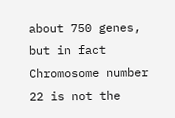about 750 genes, but in fact Chromosome number 22 is not the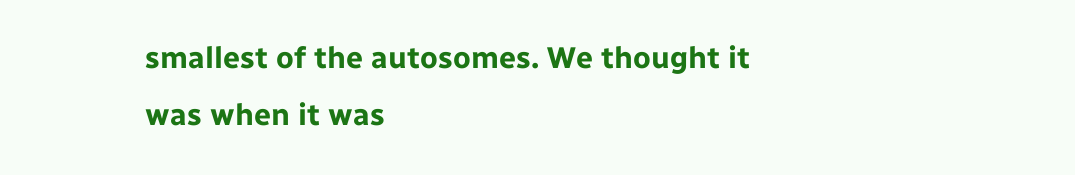smallest of the autosomes. We thought it was when it was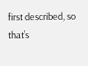first described, so that’s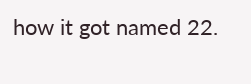how it got named 22.